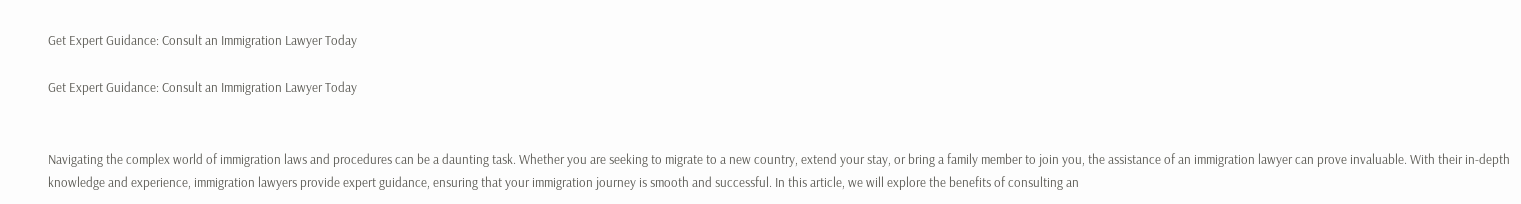Get Expert Guidance: Consult an Immigration Lawyer Today

Get Expert Guidance: Consult an Immigration Lawyer Today


Navigating the complex world of immigration laws and procedures can be a daunting task. Whether you are seeking to migrate to a new country, extend your stay, or bring a family member to join you, the assistance of an immigration lawyer can prove invaluable. With their in-depth knowledge and experience, immigration lawyers provide expert guidance, ensuring that your immigration journey is smooth and successful. In this article, we will explore the benefits of consulting an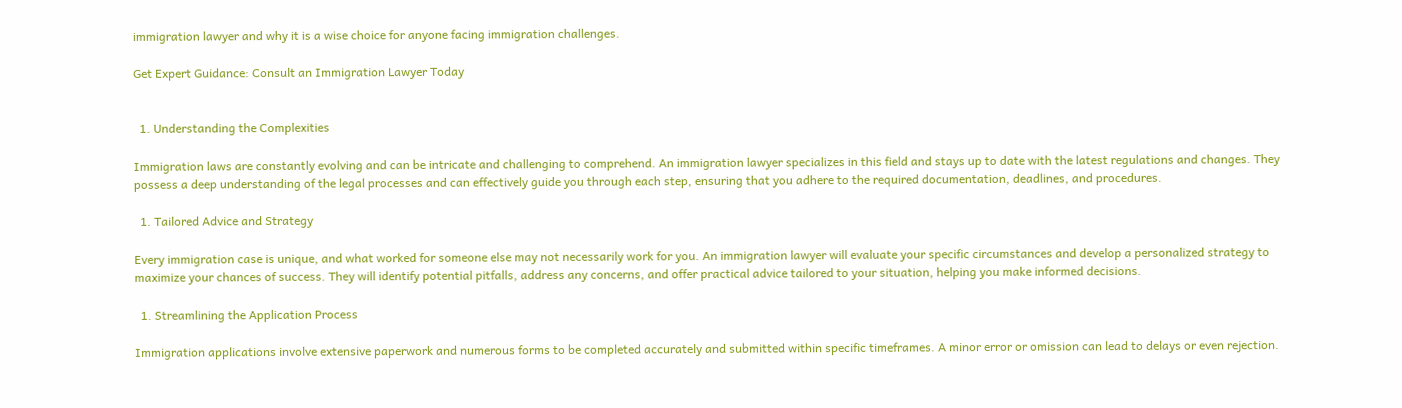immigration lawyer and why it is a wise choice for anyone facing immigration challenges.

Get Expert Guidance: Consult an Immigration Lawyer Today


  1. Understanding the Complexities

Immigration laws are constantly evolving and can be intricate and challenging to comprehend. An immigration lawyer specializes in this field and stays up to date with the latest regulations and changes. They possess a deep understanding of the legal processes and can effectively guide you through each step, ensuring that you adhere to the required documentation, deadlines, and procedures.

  1. Tailored Advice and Strategy

Every immigration case is unique, and what worked for someone else may not necessarily work for you. An immigration lawyer will evaluate your specific circumstances and develop a personalized strategy to maximize your chances of success. They will identify potential pitfalls, address any concerns, and offer practical advice tailored to your situation, helping you make informed decisions.

  1. Streamlining the Application Process

Immigration applications involve extensive paperwork and numerous forms to be completed accurately and submitted within specific timeframes. A minor error or omission can lead to delays or even rejection.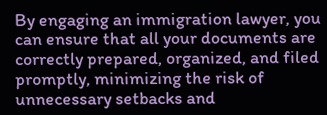By engaging an immigration lawyer, you can ensure that all your documents are correctly prepared, organized, and filed promptly, minimizing the risk of unnecessary setbacks and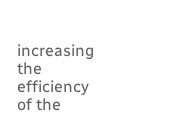increasing the efficiency of the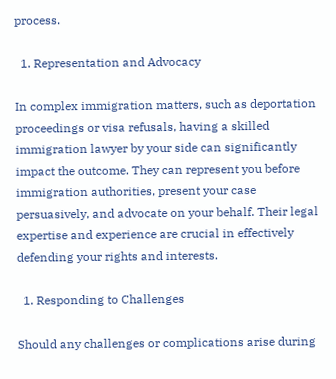process.

  1. Representation and Advocacy

In complex immigration matters, such as deportation proceedings or visa refusals, having a skilled immigration lawyer by your side can significantly impact the outcome. They can represent you before immigration authorities, present your case persuasively, and advocate on your behalf. Their legal expertise and experience are crucial in effectively defending your rights and interests.

  1. Responding to Challenges

Should any challenges or complications arise during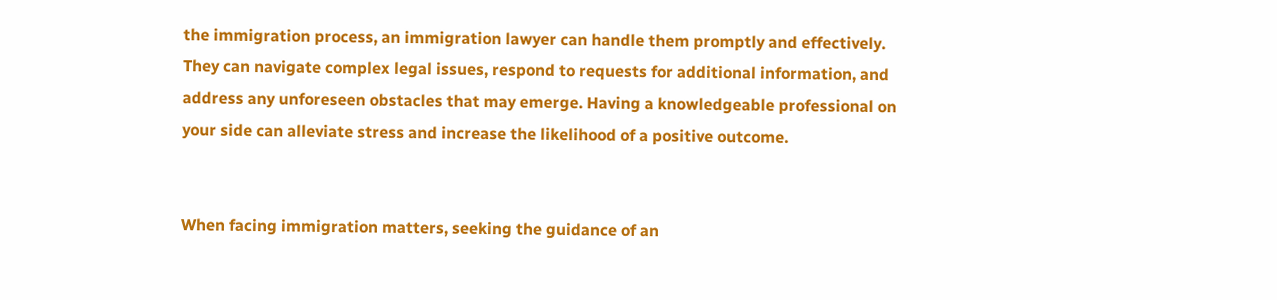the immigration process, an immigration lawyer can handle them promptly and effectively. They can navigate complex legal issues, respond to requests for additional information, and address any unforeseen obstacles that may emerge. Having a knowledgeable professional on your side can alleviate stress and increase the likelihood of a positive outcome.


When facing immigration matters, seeking the guidance of an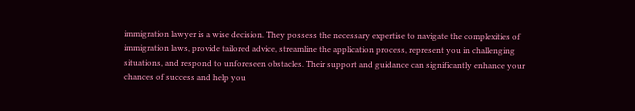immigration lawyer is a wise decision. They possess the necessary expertise to navigate the complexities of immigration laws, provide tailored advice, streamline the application process, represent you in challenging situations, and respond to unforeseen obstacles. Their support and guidance can significantly enhance your chances of success and help you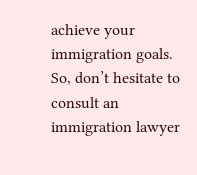achieve your immigration goals. So, don’t hesitate to consult an immigration lawyer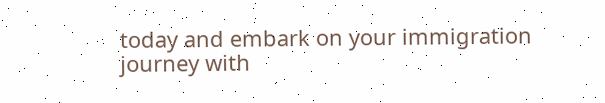today and embark on your immigration journey with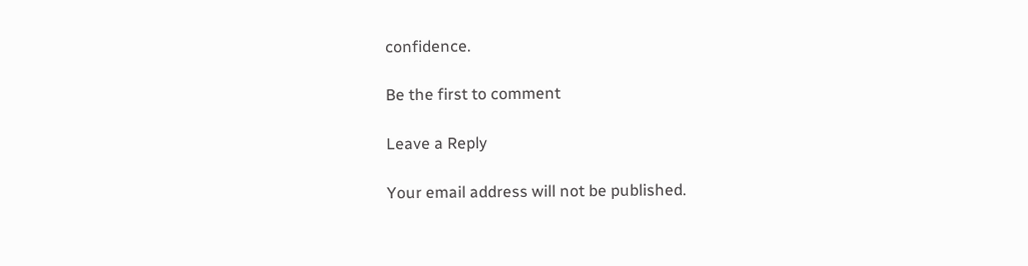confidence.

Be the first to comment

Leave a Reply

Your email address will not be published.